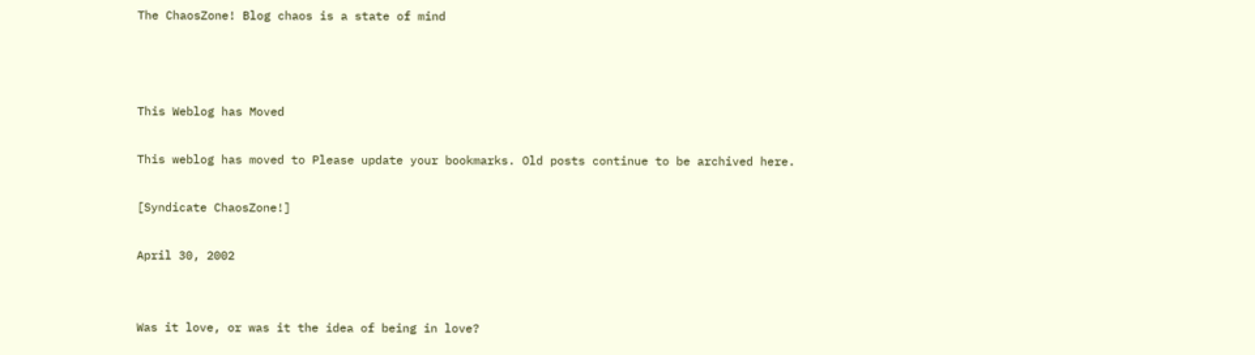The ChaosZone! Blog chaos is a state of mind



This Weblog has Moved

This weblog has moved to Please update your bookmarks. Old posts continue to be archived here.

[Syndicate ChaosZone!]

April 30, 2002


Was it love, or was it the idea of being in love?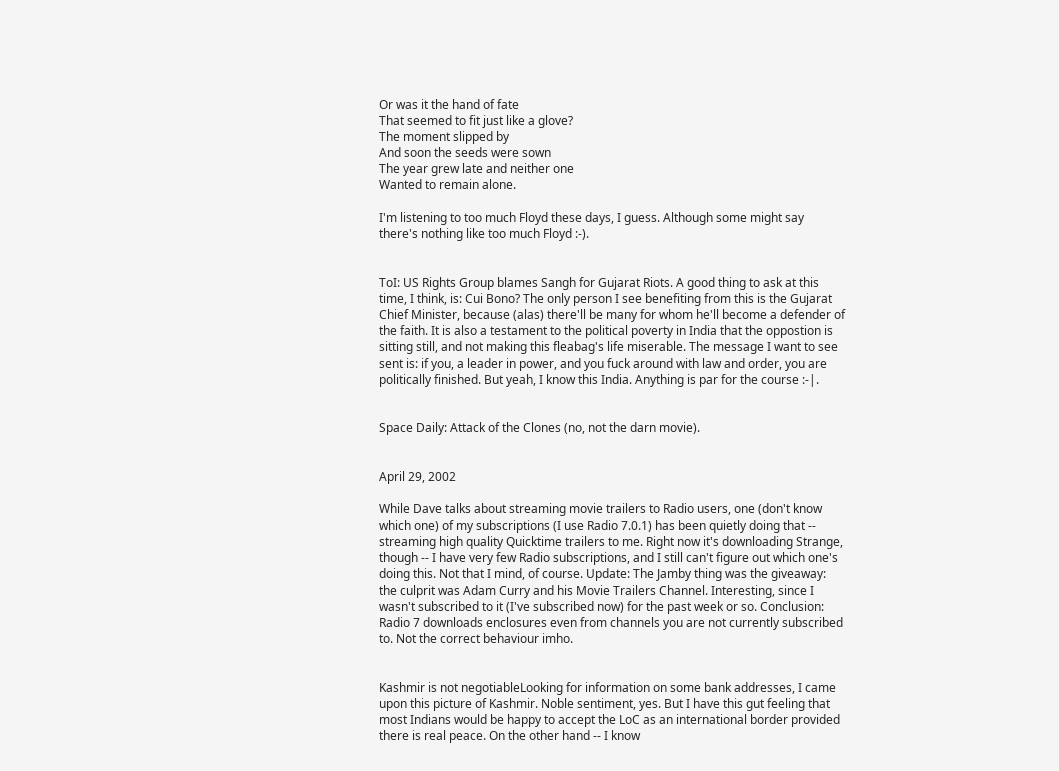Or was it the hand of fate
That seemed to fit just like a glove?
The moment slipped by
And soon the seeds were sown
The year grew late and neither one
Wanted to remain alone.

I'm listening to too much Floyd these days, I guess. Although some might say there's nothing like too much Floyd :-).


ToI: US Rights Group blames Sangh for Gujarat Riots. A good thing to ask at this time, I think, is: Cui Bono? The only person I see benefiting from this is the Gujarat Chief Minister, because (alas) there'll be many for whom he'll become a defender of the faith. It is also a testament to the political poverty in India that the oppostion is sitting still, and not making this fleabag's life miserable. The message I want to see sent is: if you, a leader in power, and you fuck around with law and order, you are politically finished. But yeah, I know this India. Anything is par for the course :-|.


Space Daily: Attack of the Clones (no, not the darn movie).


April 29, 2002

While Dave talks about streaming movie trailers to Radio users, one (don't know which one) of my subscriptions (I use Radio 7.0.1) has been quietly doing that -- streaming high quality Quicktime trailers to me. Right now it's downloading Strange, though -- I have very few Radio subscriptions, and I still can't figure out which one's doing this. Not that I mind, of course. Update: The Jamby thing was the giveaway: the culprit was Adam Curry and his Movie Trailers Channel. Interesting, since I wasn't subscribed to it (I've subscribed now) for the past week or so. Conclusion: Radio 7 downloads enclosures even from channels you are not currently subscribed to. Not the correct behaviour imho.


Kashmir is not negotiableLooking for information on some bank addresses, I came upon this picture of Kashmir. Noble sentiment, yes. But I have this gut feeling that most Indians would be happy to accept the LoC as an international border provided there is real peace. On the other hand -- I know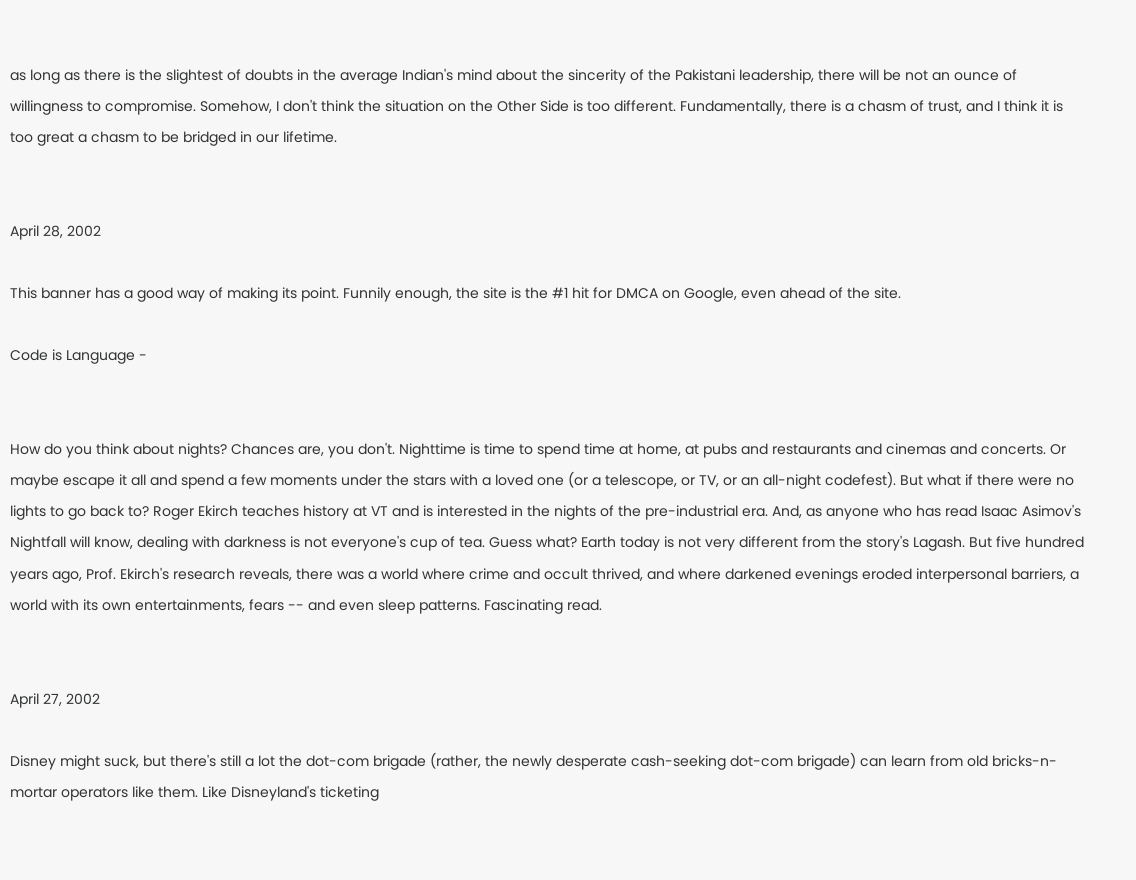as long as there is the slightest of doubts in the average Indian's mind about the sincerity of the Pakistani leadership, there will be not an ounce of willingness to compromise. Somehow, I don't think the situation on the Other Side is too different. Fundamentally, there is a chasm of trust, and I think it is too great a chasm to be bridged in our lifetime.


April 28, 2002

This banner has a good way of making its point. Funnily enough, the site is the #1 hit for DMCA on Google, even ahead of the site.

Code is Language -


How do you think about nights? Chances are, you don't. Nighttime is time to spend time at home, at pubs and restaurants and cinemas and concerts. Or maybe escape it all and spend a few moments under the stars with a loved one (or a telescope, or TV, or an all-night codefest). But what if there were no lights to go back to? Roger Ekirch teaches history at VT and is interested in the nights of the pre-industrial era. And, as anyone who has read Isaac Asimov's Nightfall will know, dealing with darkness is not everyone's cup of tea. Guess what? Earth today is not very different from the story's Lagash. But five hundred years ago, Prof. Ekirch's research reveals, there was a world where crime and occult thrived, and where darkened evenings eroded interpersonal barriers, a world with its own entertainments, fears -- and even sleep patterns. Fascinating read.


April 27, 2002

Disney might suck, but there's still a lot the dot-com brigade (rather, the newly desperate cash-seeking dot-com brigade) can learn from old bricks-n-mortar operators like them. Like Disneyland's ticketing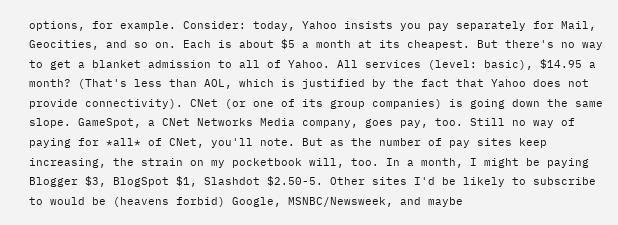options, for example. Consider: today, Yahoo insists you pay separately for Mail, Geocities, and so on. Each is about $5 a month at its cheapest. But there's no way to get a blanket admission to all of Yahoo. All services (level: basic), $14.95 a month? (That's less than AOL, which is justified by the fact that Yahoo does not provide connectivity). CNet (or one of its group companies) is going down the same slope. GameSpot, a CNet Networks Media company, goes pay, too. Still no way of paying for *all* of CNet, you'll note. But as the number of pay sites keep increasing, the strain on my pocketbook will, too. In a month, I might be paying Blogger $3, BlogSpot $1, Slashdot $2.50-5. Other sites I'd be likely to subscribe to would be (heavens forbid) Google, MSNBC/Newsweek, and maybe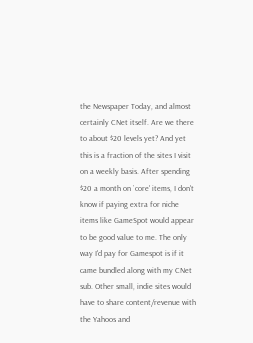the Newspaper Today, and almost certainly CNet itself. Are we there to about $20 levels yet? And yet this is a fraction of the sites I visit on a weekly basis. After spending $20 a month on `core' items, I don't know if paying extra for niche items like GameSpot would appear to be good value to me. The only way I'd pay for Gamespot is if it came bundled along with my CNet sub. Other small, indie sites would have to share content/revenue with the Yahoos and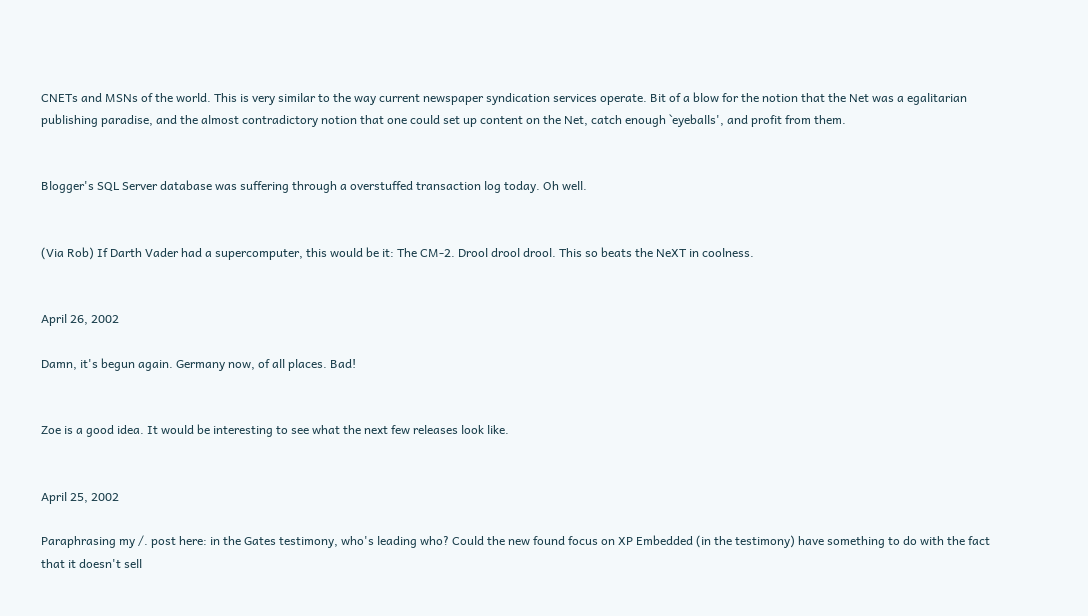CNETs and MSNs of the world. This is very similar to the way current newspaper syndication services operate. Bit of a blow for the notion that the Net was a egalitarian publishing paradise, and the almost contradictory notion that one could set up content on the Net, catch enough `eyeballs', and profit from them.


Blogger's SQL Server database was suffering through a overstuffed transaction log today. Oh well.


(Via Rob) If Darth Vader had a supercomputer, this would be it: The CM-2. Drool drool drool. This so beats the NeXT in coolness.


April 26, 2002

Damn, it's begun again. Germany now, of all places. Bad!


Zoe is a good idea. It would be interesting to see what the next few releases look like.


April 25, 2002

Paraphrasing my /. post here: in the Gates testimony, who's leading who? Could the new found focus on XP Embedded (in the testimony) have something to do with the fact that it doesn't sell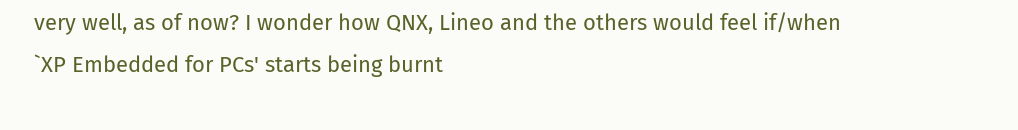very well, as of now? I wonder how QNX, Lineo and the others would feel if/when `XP Embedded for PCs' starts being burnt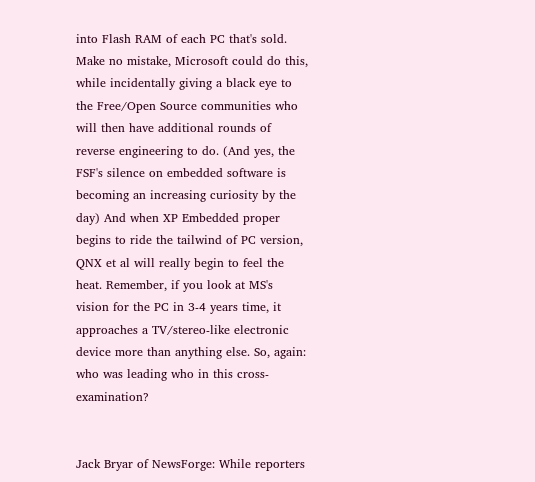into Flash RAM of each PC that's sold. Make no mistake, Microsoft could do this, while incidentally giving a black eye to the Free/Open Source communities who will then have additional rounds of reverse engineering to do. (And yes, the FSF's silence on embedded software is becoming an increasing curiosity by the day) And when XP Embedded proper begins to ride the tailwind of PC version, QNX et al will really begin to feel the heat. Remember, if you look at MS's vision for the PC in 3-4 years time, it approaches a TV/stereo-like electronic device more than anything else. So, again: who was leading who in this cross-examination?


Jack Bryar of NewsForge: While reporters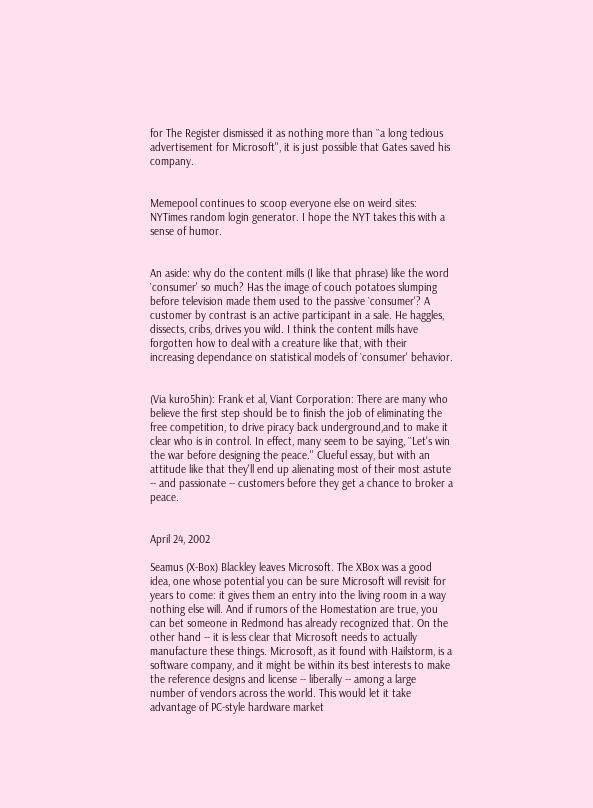for The Register dismissed it as nothing more than ``a long tedious advertisement for Microsoft'', it is just possible that Gates saved his company.


Memepool continues to scoop everyone else on weird sites: NYTimes random login generator. I hope the NYT takes this with a sense of humor.


An aside: why do the content mills (I like that phrase) like the word `consumer' so much? Has the image of couch potatoes slumping before television made them used to the passive `consumer'? A customer by contrast is an active participant in a sale. He haggles, dissects, cribs, drives you wild. I think the content mills have forgotten how to deal with a creature like that, with their increasing dependance on statistical models of `consumer' behavior.


(Via kuro5hin): Frank et al, Viant Corporation: There are many who believe the first step should be to finish the job of eliminating the free competition, to drive piracy back underground,and to make it clear who is in control. In effect, many seem to be saying, ``Let's win the war before designing the peace.'' Clueful essay, but with an attitude like that they'll end up alienating most of their most astute -- and passionate -- customers before they get a chance to broker a peace.


April 24, 2002

Seamus (X-Box) Blackley leaves Microsoft. The XBox was a good idea, one whose potential you can be sure Microsoft will revisit for years to come: it gives them an entry into the living room in a way nothing else will. And if rumors of the Homestation are true, you can bet someone in Redmond has already recognized that. On the other hand -- it is less clear that Microsoft needs to actually manufacture these things. Microsoft, as it found with Hailstorm, is a software company, and it might be within its best interests to make the reference designs and license -- liberally -- among a large number of vendors across the world. This would let it take advantage of PC-style hardware market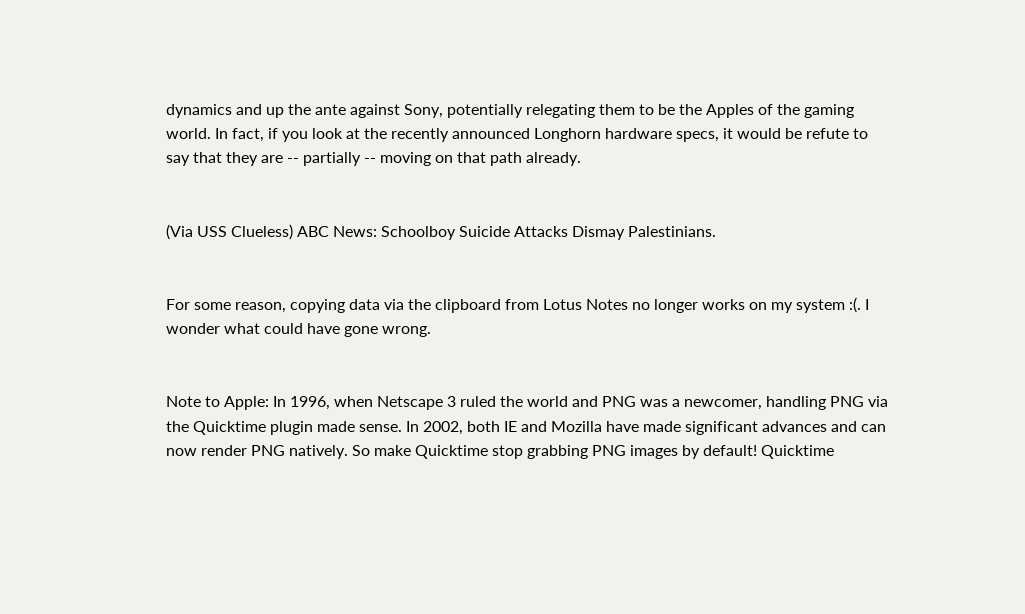dynamics and up the ante against Sony, potentially relegating them to be the Apples of the gaming world. In fact, if you look at the recently announced Longhorn hardware specs, it would be refute to say that they are -- partially -- moving on that path already.


(Via USS Clueless) ABC News: Schoolboy Suicide Attacks Dismay Palestinians.


For some reason, copying data via the clipboard from Lotus Notes no longer works on my system :(. I wonder what could have gone wrong.


Note to Apple: In 1996, when Netscape 3 ruled the world and PNG was a newcomer, handling PNG via the Quicktime plugin made sense. In 2002, both IE and Mozilla have made significant advances and can now render PNG natively. So make Quicktime stop grabbing PNG images by default! Quicktime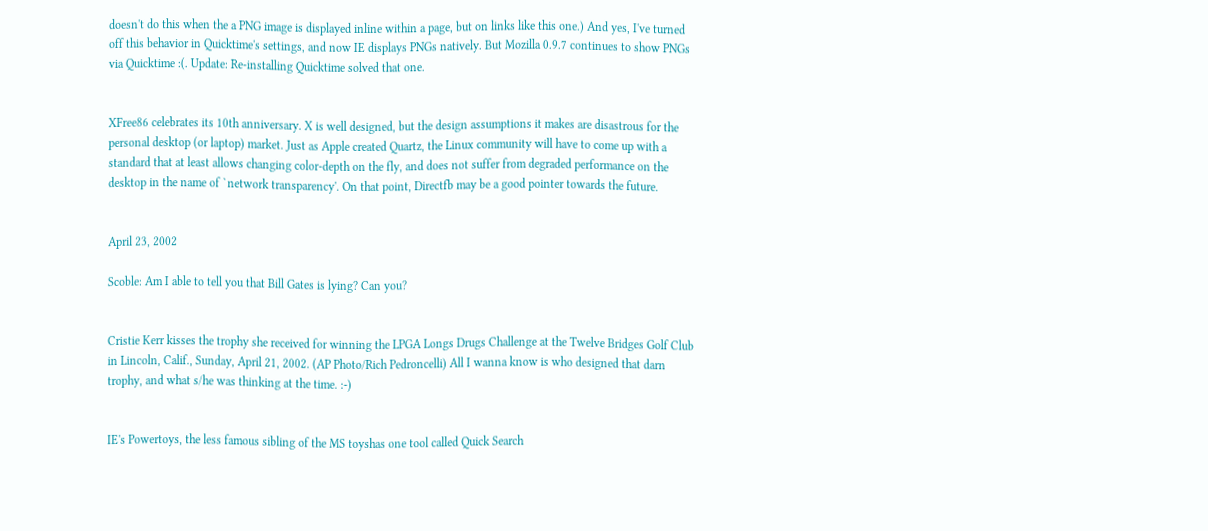doesn't do this when the a PNG image is displayed inline within a page, but on links like this one.) And yes, I've turned off this behavior in Quicktime's settings, and now IE displays PNGs natively. But Mozilla 0.9.7 continues to show PNGs via Quicktime :(. Update: Re-installing Quicktime solved that one.


XFree86 celebrates its 10th anniversary. X is well designed, but the design assumptions it makes are disastrous for the personal desktop (or laptop) market. Just as Apple created Quartz, the Linux community will have to come up with a standard that at least allows changing color-depth on the fly, and does not suffer from degraded performance on the desktop in the name of `network transparency'. On that point, Directfb may be a good pointer towards the future.


April 23, 2002

Scoble: Am I able to tell you that Bill Gates is lying? Can you?


Cristie Kerr kisses the trophy she received for winning the LPGA Longs Drugs Challenge at the Twelve Bridges Golf Club in Lincoln, Calif., Sunday, April 21, 2002. (AP Photo/Rich Pedroncelli) All I wanna know is who designed that darn trophy, and what s/he was thinking at the time. :-)


IE's Powertoys, the less famous sibling of the MS toyshas one tool called Quick Search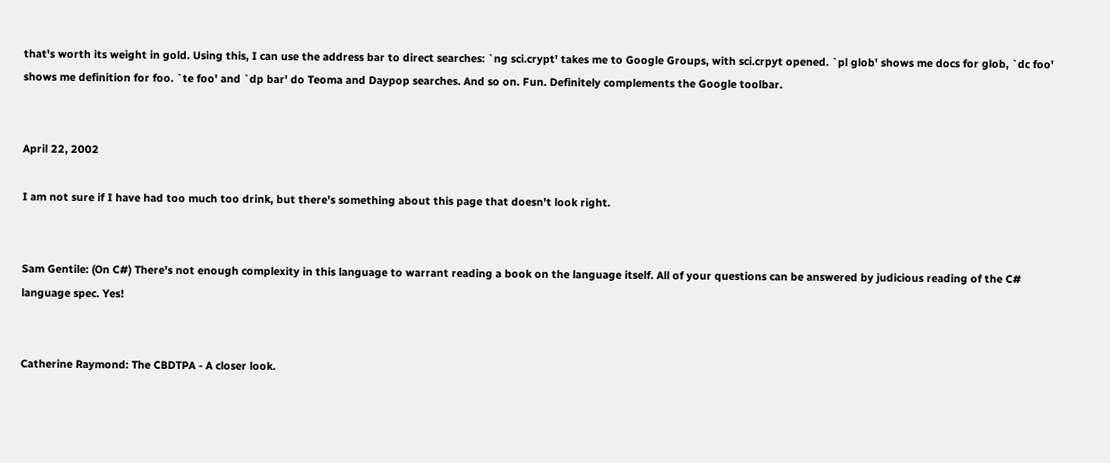that's worth its weight in gold. Using this, I can use the address bar to direct searches: `ng sci.crypt' takes me to Google Groups, with sci.crpyt opened. `pl glob' shows me docs for glob, `dc foo' shows me definition for foo. `te foo' and `dp bar' do Teoma and Daypop searches. And so on. Fun. Definitely complements the Google toolbar.


April 22, 2002

I am not sure if I have had too much too drink, but there's something about this page that doesn't look right.


Sam Gentile: (On C#) There's not enough complexity in this language to warrant reading a book on the language itself. All of your questions can be answered by judicious reading of the C# language spec. Yes!


Catherine Raymond: The CBDTPA - A closer look.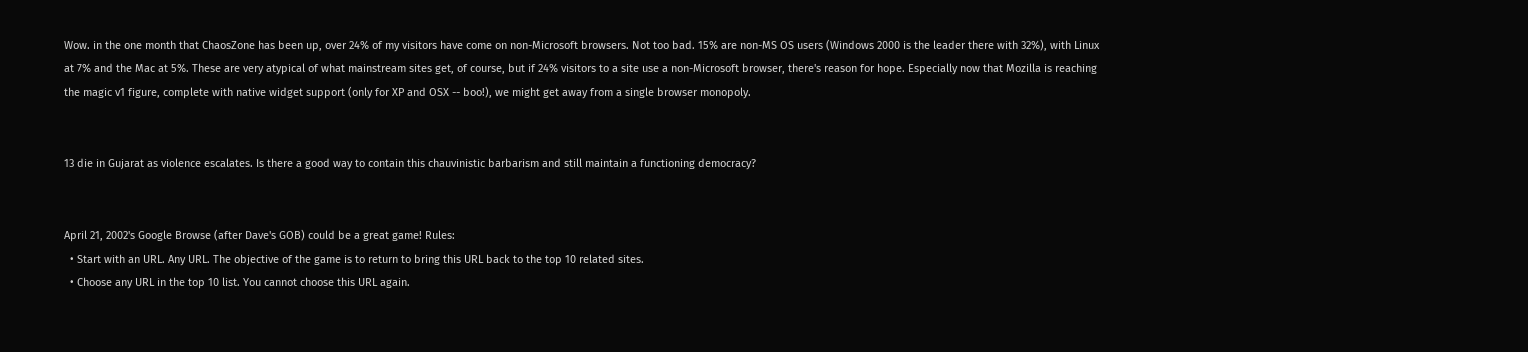Wow. in the one month that ChaosZone has been up, over 24% of my visitors have come on non-Microsoft browsers. Not too bad. 15% are non-MS OS users (Windows 2000 is the leader there with 32%), with Linux at 7% and the Mac at 5%. These are very atypical of what mainstream sites get, of course, but if 24% visitors to a site use a non-Microsoft browser, there's reason for hope. Especially now that Mozilla is reaching the magic v1 figure, complete with native widget support (only for XP and OSX -- boo!), we might get away from a single browser monopoly.


13 die in Gujarat as violence escalates. Is there a good way to contain this chauvinistic barbarism and still maintain a functioning democracy?


April 21, 2002's Google Browse (after Dave's GOB) could be a great game! Rules:
  • Start with an URL. Any URL. The objective of the game is to return to bring this URL back to the top 10 related sites.
  • Choose any URL in the top 10 list. You cannot choose this URL again.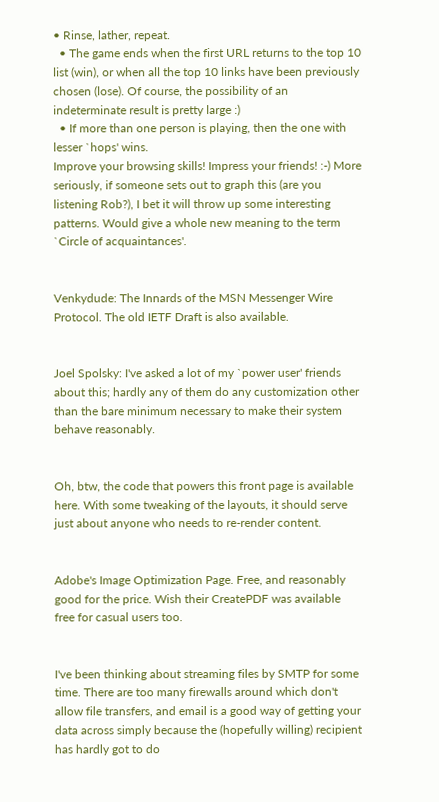• Rinse, lather, repeat.
  • The game ends when the first URL returns to the top 10 list (win), or when all the top 10 links have been previously chosen (lose). Of course, the possibility of an indeterminate result is pretty large :)
  • If more than one person is playing, then the one with lesser `hops' wins.
Improve your browsing skills! Impress your friends! :-) More seriously, if someone sets out to graph this (are you listening Rob?), I bet it will throw up some interesting patterns. Would give a whole new meaning to the term `Circle of acquaintances'.


Venkydude: The Innards of the MSN Messenger Wire Protocol. The old IETF Draft is also available.


Joel Spolsky: I've asked a lot of my `power user' friends about this; hardly any of them do any customization other than the bare minimum necessary to make their system behave reasonably.


Oh, btw, the code that powers this front page is available here. With some tweaking of the layouts, it should serve just about anyone who needs to re-render content.


Adobe's Image Optimization Page. Free, and reasonably good for the price. Wish their CreatePDF was available free for casual users too.


I've been thinking about streaming files by SMTP for some time. There are too many firewalls around which don't allow file transfers, and email is a good way of getting your data across simply because the (hopefully willing) recipient has hardly got to do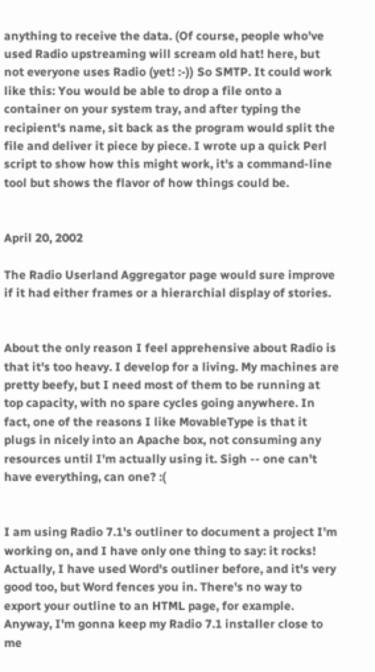anything to receive the data. (Of course, people who've used Radio upstreaming will scream old hat! here, but not everyone uses Radio (yet! :-)) So SMTP. It could work like this: You would be able to drop a file onto a container on your system tray, and after typing the recipient's name, sit back as the program would split the file and deliver it piece by piece. I wrote up a quick Perl script to show how this might work, it's a command-line tool but shows the flavor of how things could be.


April 20, 2002

The Radio Userland Aggregator page would sure improve if it had either frames or a hierarchial display of stories.


About the only reason I feel apprehensive about Radio is that it's too heavy. I develop for a living. My machines are pretty beefy, but I need most of them to be running at top capacity, with no spare cycles going anywhere. In fact, one of the reasons I like MovableType is that it plugs in nicely into an Apache box, not consuming any resources until I'm actually using it. Sigh -- one can't have everything, can one? :(


I am using Radio 7.1's outliner to document a project I'm working on, and I have only one thing to say: it rocks! Actually, I have used Word's outliner before, and it's very good too, but Word fences you in. There's no way to export your outline to an HTML page, for example. Anyway, I'm gonna keep my Radio 7.1 installer close to me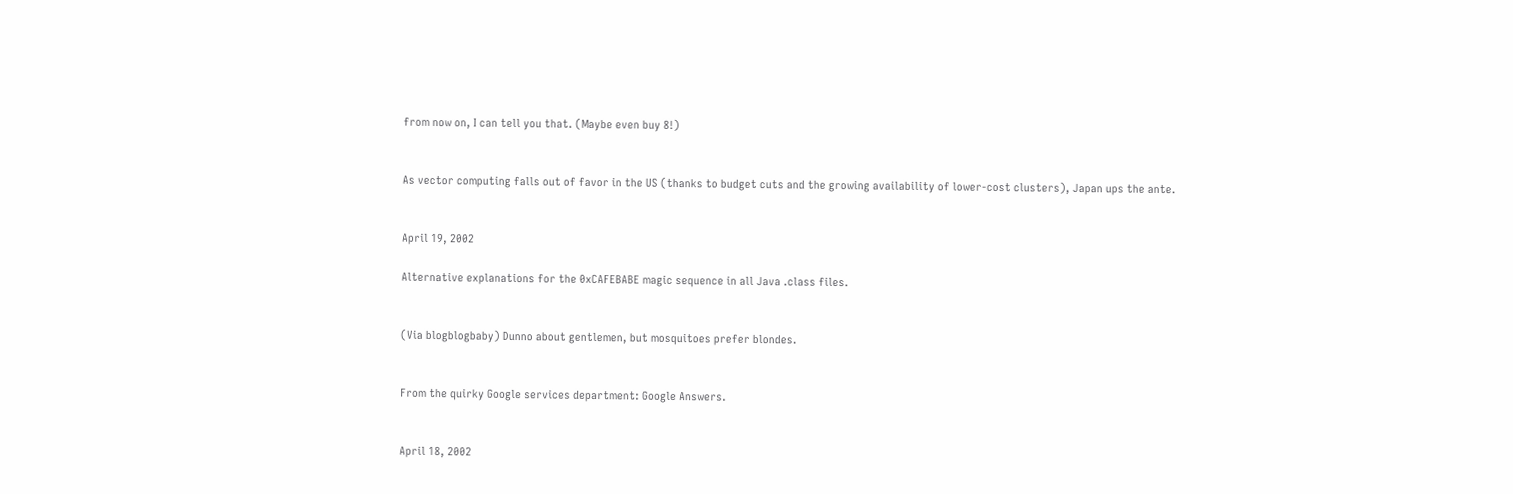from now on, I can tell you that. (Maybe even buy 8!)


As vector computing falls out of favor in the US (thanks to budget cuts and the growing availability of lower-cost clusters), Japan ups the ante.


April 19, 2002

Alternative explanations for the 0xCAFEBABE magic sequence in all Java .class files.


(Via blogblogbaby) Dunno about gentlemen, but mosquitoes prefer blondes.


From the quirky Google services department: Google Answers.


April 18, 2002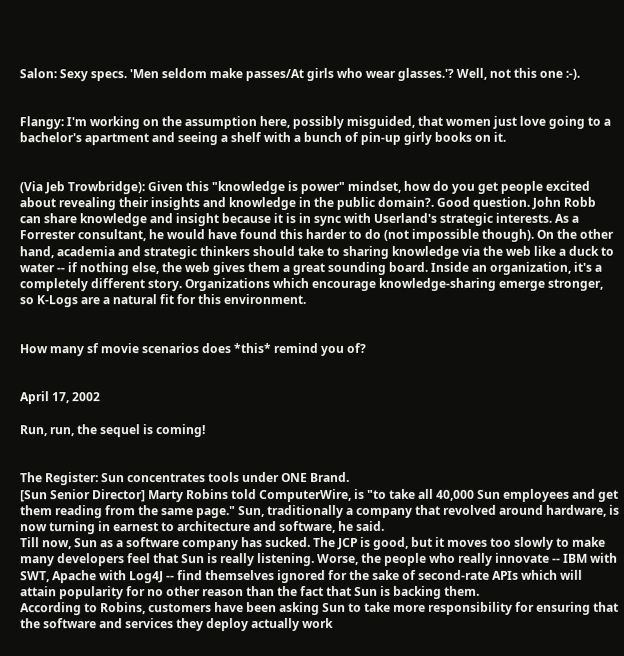Salon: Sexy specs. 'Men seldom make passes/At girls who wear glasses.'? Well, not this one :-).


Flangy: I'm working on the assumption here, possibly misguided, that women just love going to a bachelor's apartment and seeing a shelf with a bunch of pin-up girly books on it.


(Via Jeb Trowbridge): Given this "knowledge is power" mindset, how do you get people excited about revealing their insights and knowledge in the public domain?. Good question. John Robb can share knowledge and insight because it is in sync with Userland's strategic interests. As a Forrester consultant, he would have found this harder to do (not impossible though). On the other hand, academia and strategic thinkers should take to sharing knowledge via the web like a duck to water -- if nothing else, the web gives them a great sounding board. Inside an organization, it's a completely different story. Organizations which encourage knowledge-sharing emerge stronger, so K-Logs are a natural fit for this environment.


How many sf movie scenarios does *this* remind you of?


April 17, 2002

Run, run, the sequel is coming!


The Register: Sun concentrates tools under ONE Brand.
[Sun Senior Director] Marty Robins told ComputerWire, is "to take all 40,000 Sun employees and get them reading from the same page." Sun, traditionally a company that revolved around hardware, is now turning in earnest to architecture and software, he said.
Till now, Sun as a software company has sucked. The JCP is good, but it moves too slowly to make many developers feel that Sun is really listening. Worse, the people who really innovate -- IBM with SWT, Apache with Log4J -- find themselves ignored for the sake of second-rate APIs which will attain popularity for no other reason than the fact that Sun is backing them.
According to Robins, customers have been asking Sun to take more responsibility for ensuring that the software and services they deploy actually work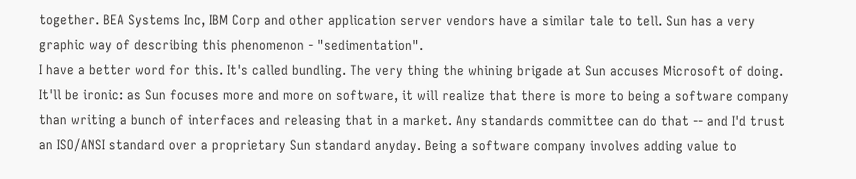together. BEA Systems Inc, IBM Corp and other application server vendors have a similar tale to tell. Sun has a very graphic way of describing this phenomenon - "sedimentation".
I have a better word for this. It's called bundling. The very thing the whining brigade at Sun accuses Microsoft of doing. It'll be ironic: as Sun focuses more and more on software, it will realize that there is more to being a software company than writing a bunch of interfaces and releasing that in a market. Any standards committee can do that -- and I'd trust an ISO/ANSI standard over a proprietary Sun standard anyday. Being a software company involves adding value to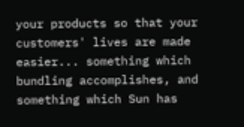your products so that your customers' lives are made easier... something which bundling accomplishes, and something which Sun has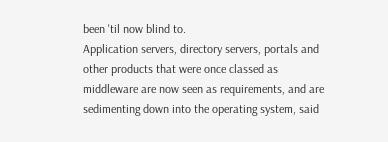been 'til now blind to.
Application servers, directory servers, portals and other products that were once classed as middleware are now seen as requirements, and are sedimenting down into the operating system, said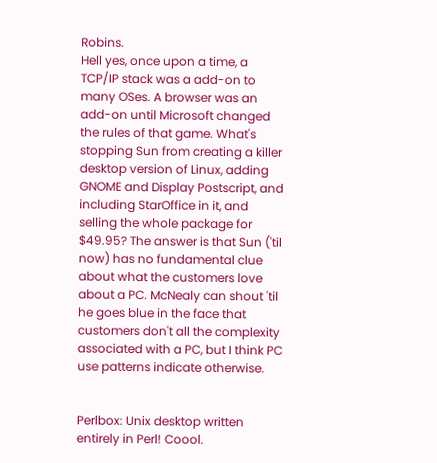Robins.
Hell yes, once upon a time, a TCP/IP stack was a add-on to many OSes. A browser was an add-on until Microsoft changed the rules of that game. What's stopping Sun from creating a killer desktop version of Linux, adding GNOME and Display Postscript, and including StarOffice in it, and selling the whole package for $49.95? The answer is that Sun ('til now) has no fundamental clue about what the customers love about a PC. McNealy can shout 'til he goes blue in the face that customers don't all the complexity associated with a PC, but I think PC use patterns indicate otherwise.


Perlbox: Unix desktop written entirely in Perl! Coool.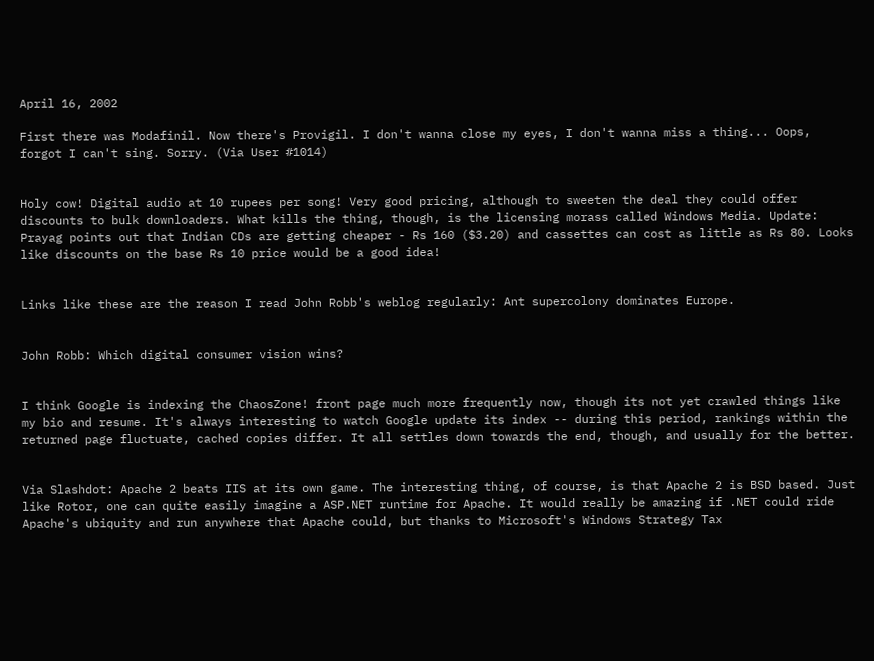April 16, 2002

First there was Modafinil. Now there's Provigil. I don't wanna close my eyes, I don't wanna miss a thing... Oops, forgot I can't sing. Sorry. (Via User #1014)


Holy cow! Digital audio at 10 rupees per song! Very good pricing, although to sweeten the deal they could offer discounts to bulk downloaders. What kills the thing, though, is the licensing morass called Windows Media. Update: Prayag points out that Indian CDs are getting cheaper - Rs 160 ($3.20) and cassettes can cost as little as Rs 80. Looks like discounts on the base Rs 10 price would be a good idea!


Links like these are the reason I read John Robb's weblog regularly: Ant supercolony dominates Europe.


John Robb: Which digital consumer vision wins?


I think Google is indexing the ChaosZone! front page much more frequently now, though its not yet crawled things like my bio and resume. It's always interesting to watch Google update its index -- during this period, rankings within the returned page fluctuate, cached copies differ. It all settles down towards the end, though, and usually for the better.


Via Slashdot: Apache 2 beats IIS at its own game. The interesting thing, of course, is that Apache 2 is BSD based. Just like Rotor, one can quite easily imagine a ASP.NET runtime for Apache. It would really be amazing if .NET could ride Apache's ubiquity and run anywhere that Apache could, but thanks to Microsoft's Windows Strategy Tax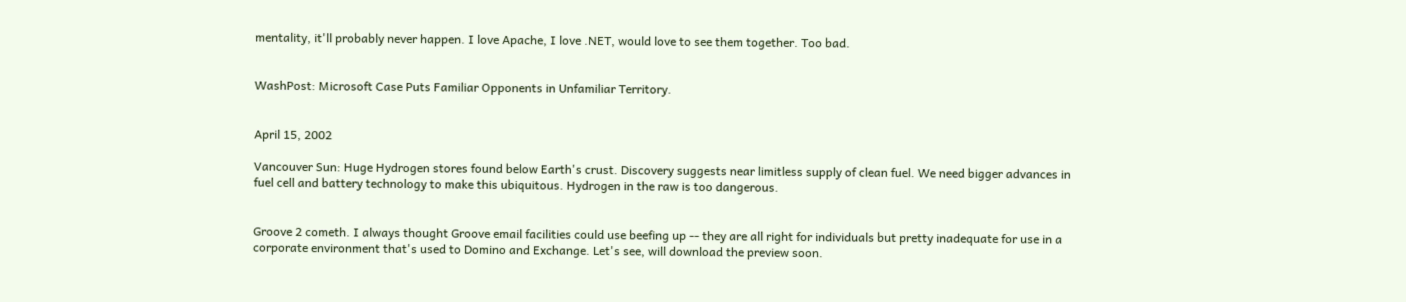mentality, it'll probably never happen. I love Apache, I love .NET, would love to see them together. Too bad.


WashPost: Microsoft Case Puts Familiar Opponents in Unfamiliar Territory.


April 15, 2002

Vancouver Sun: Huge Hydrogen stores found below Earth's crust. Discovery suggests near limitless supply of clean fuel. We need bigger advances in fuel cell and battery technology to make this ubiquitous. Hydrogen in the raw is too dangerous.


Groove 2 cometh. I always thought Groove email facilities could use beefing up -- they are all right for individuals but pretty inadequate for use in a corporate environment that's used to Domino and Exchange. Let's see, will download the preview soon.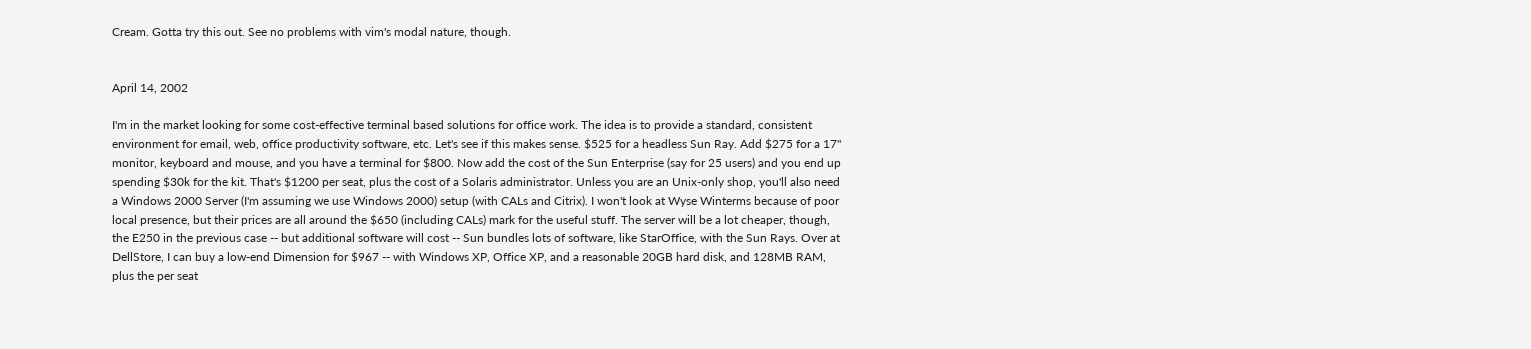Cream. Gotta try this out. See no problems with vim's modal nature, though.


April 14, 2002

I'm in the market looking for some cost-effective terminal based solutions for office work. The idea is to provide a standard, consistent environment for email, web, office productivity software, etc. Let's see if this makes sense. $525 for a headless Sun Ray. Add $275 for a 17" monitor, keyboard and mouse, and you have a terminal for $800. Now add the cost of the Sun Enterprise (say for 25 users) and you end up spending $30k for the kit. That's $1200 per seat, plus the cost of a Solaris administrator. Unless you are an Unix-only shop, you'll also need a Windows 2000 Server (I'm assuming we use Windows 2000) setup (with CALs and Citrix). I won't look at Wyse Winterms because of poor local presence, but their prices are all around the $650 (including CALs) mark for the useful stuff. The server will be a lot cheaper, though, the E250 in the previous case -- but additional software will cost -- Sun bundles lots of software, like StarOffice, with the Sun Rays. Over at DellStore, I can buy a low-end Dimension for $967 -- with Windows XP, Office XP, and a reasonable 20GB hard disk, and 128MB RAM, plus the per seat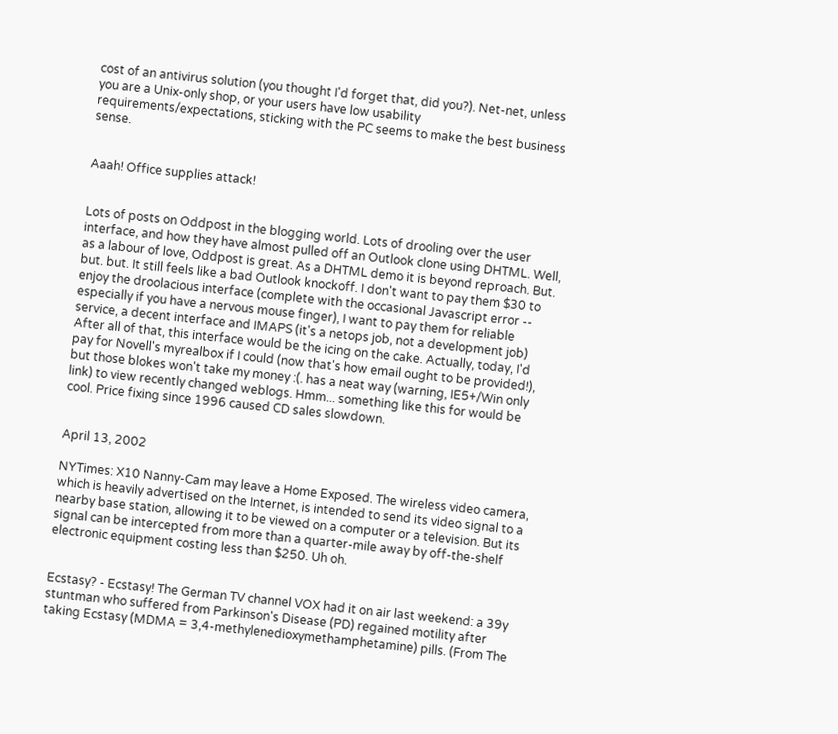cost of an antivirus solution (you thought I'd forget that, did you?). Net-net, unless you are a Unix-only shop, or your users have low usability requirements/expectations, sticking with the PC seems to make the best business sense.


Aaah! Office supplies attack!


Lots of posts on Oddpost in the blogging world. Lots of drooling over the user interface, and how they have almost pulled off an Outlook clone using DHTML. Well, as a labour of love, Oddpost is great. As a DHTML demo it is beyond reproach. But. but. but. It still feels like a bad Outlook knockoff. I don't want to pay them $30 to enjoy the droolacious interface (complete with the occasional Javascript error -- especially if you have a nervous mouse finger), I want to pay them for reliable service, a decent interface and IMAPS (it's a netops job, not a development job) After all of that, this interface would be the icing on the cake. Actually, today, I'd pay for Novell's myrealbox if I could (now that's how email ought to be provided!), but those blokes won't take my money :(. has a neat way (warning, IE5+/Win only link) to view recently changed weblogs. Hmm... something like this for would be cool. Price fixing since 1996 caused CD sales slowdown.


April 13, 2002

NYTimes: X10 Nanny-Cam may leave a Home Exposed. The wireless video camera, which is heavily advertised on the Internet, is intended to send its video signal to a nearby base station, allowing it to be viewed on a computer or a television. But its signal can be intercepted from more than a quarter-mile away by off-the-shelf electronic equipment costing less than $250. Uh oh.


Ecstasy? - Ecstasy! The German TV channel VOX had it on air last weekend: a 39y stuntman who suffered from Parkinson's Disease (PD) regained motility after taking Ecstasy (MDMA = 3,4-methylenedioxymethamphetamine) pills. (From The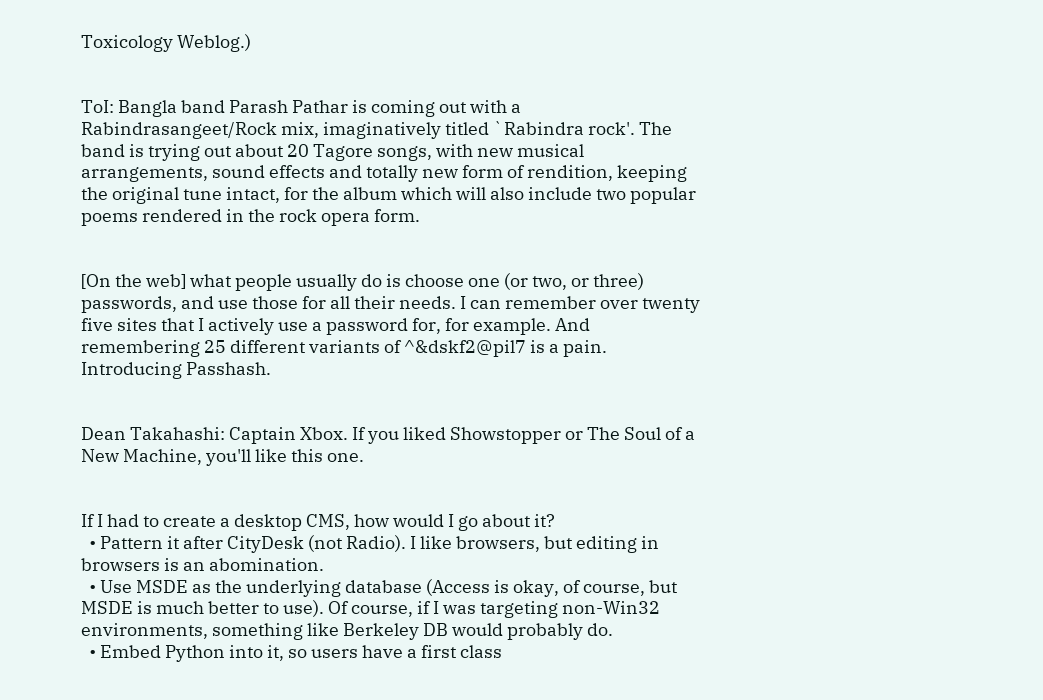Toxicology Weblog.)


ToI: Bangla band Parash Pathar is coming out with a Rabindrasangeet/Rock mix, imaginatively titled `Rabindra rock'. The band is trying out about 20 Tagore songs, with new musical arrangements, sound effects and totally new form of rendition, keeping the original tune intact, for the album which will also include two popular poems rendered in the rock opera form.


[On the web] what people usually do is choose one (or two, or three) passwords, and use those for all their needs. I can remember over twenty five sites that I actively use a password for, for example. And remembering 25 different variants of ^&dskf2@pil7 is a pain. Introducing Passhash.


Dean Takahashi: Captain Xbox. If you liked Showstopper or The Soul of a New Machine, you'll like this one.


If I had to create a desktop CMS, how would I go about it?
  • Pattern it after CityDesk (not Radio). I like browsers, but editing in browsers is an abomination.
  • Use MSDE as the underlying database (Access is okay, of course, but MSDE is much better to use). Of course, if I was targeting non-Win32 environments, something like Berkeley DB would probably do.
  • Embed Python into it, so users have a first class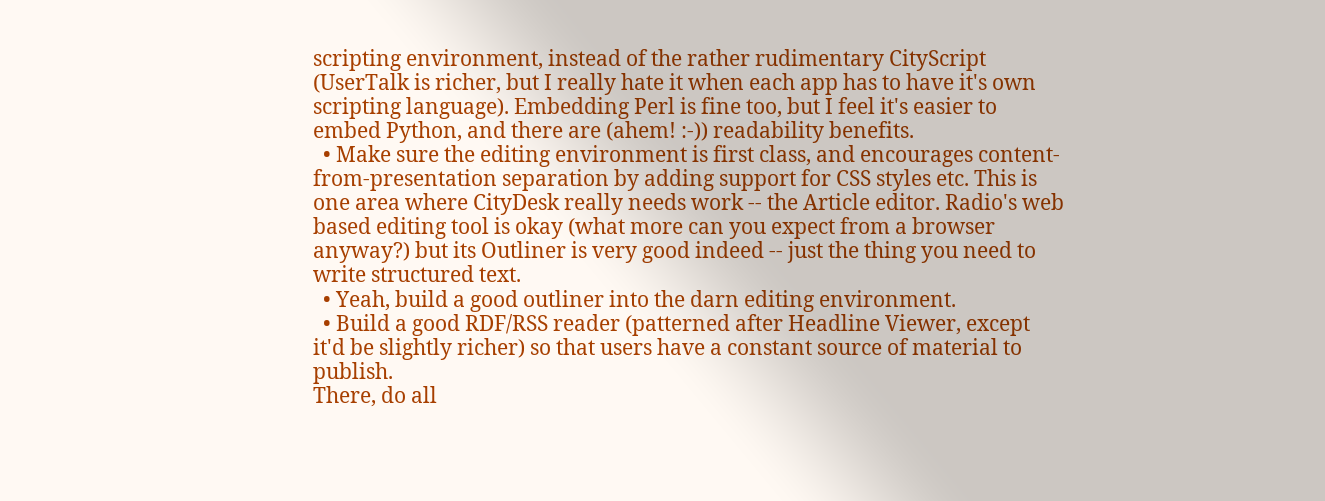scripting environment, instead of the rather rudimentary CityScript (UserTalk is richer, but I really hate it when each app has to have it's own scripting language). Embedding Perl is fine too, but I feel it's easier to embed Python, and there are (ahem! :-)) readability benefits.
  • Make sure the editing environment is first class, and encourages content-from-presentation separation by adding support for CSS styles etc. This is one area where CityDesk really needs work -- the Article editor. Radio's web based editing tool is okay (what more can you expect from a browser anyway?) but its Outliner is very good indeed -- just the thing you need to write structured text.
  • Yeah, build a good outliner into the darn editing environment.
  • Build a good RDF/RSS reader (patterned after Headline Viewer, except it'd be slightly richer) so that users have a constant source of material to publish.
There, do all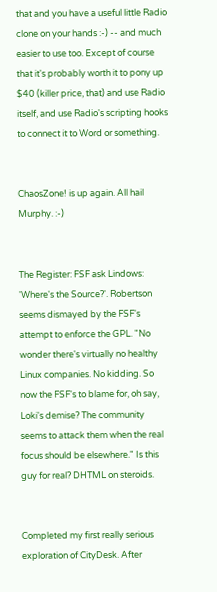that and you have a useful little Radio clone on your hands :-) -- and much easier to use too. Except of course that it's probably worth it to pony up $40 (killer price, that) and use Radio itself, and use Radio's scripting hooks to connect it to Word or something.


ChaosZone! is up again. All hail Murphy. :-)


The Register: FSF ask Lindows: 'Where's the Source?'. Robertson seems dismayed by the FSF's attempt to enforce the GPL. "No wonder there's virtually no healthy Linux companies. No kidding. So now the FSF's to blame for, oh say, Loki's demise? The community seems to attack them when the real focus should be elsewhere." Is this guy for real? DHTML on steroids.


Completed my first really serious exploration of CityDesk. After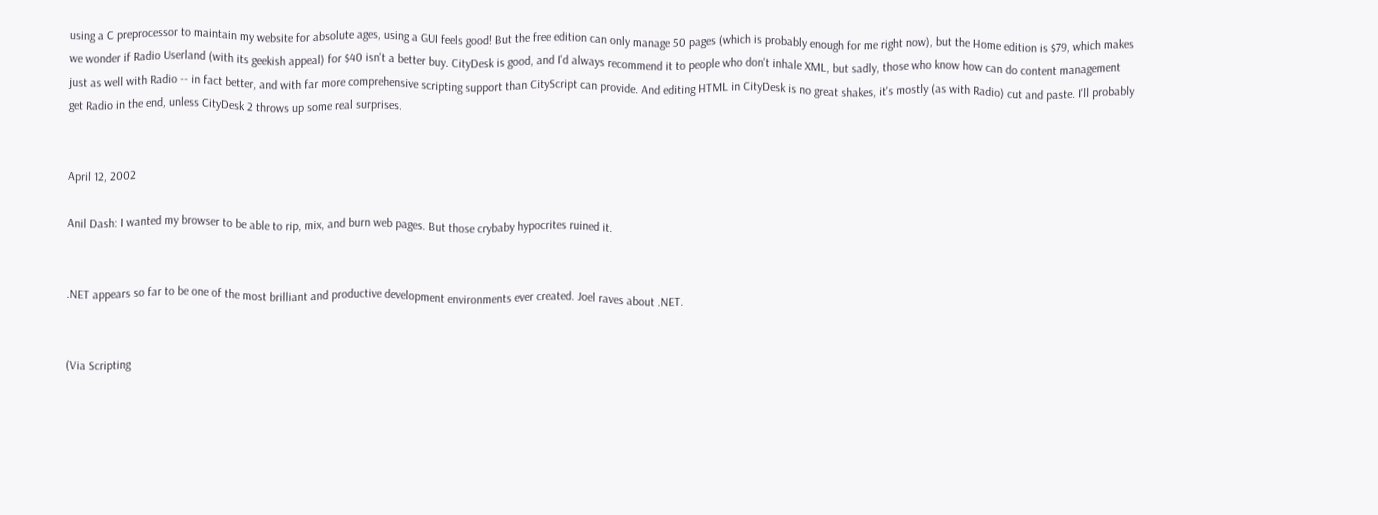using a C preprocessor to maintain my website for absolute ages, using a GUI feels good! But the free edition can only manage 50 pages (which is probably enough for me right now), but the Home edition is $79, which makes we wonder if Radio Userland (with its geekish appeal) for $40 isn't a better buy. CityDesk is good, and I'd always recommend it to people who don't inhale XML, but sadly, those who know how can do content management just as well with Radio -- in fact better, and with far more comprehensive scripting support than CityScript can provide. And editing HTML in CityDesk is no great shakes, it's mostly (as with Radio) cut and paste. I'll probably get Radio in the end, unless CityDesk 2 throws up some real surprises.


April 12, 2002

Anil Dash: I wanted my browser to be able to rip, mix, and burn web pages. But those crybaby hypocrites ruined it.


.NET appears so far to be one of the most brilliant and productive development environments ever created. Joel raves about .NET.


(Via Scripting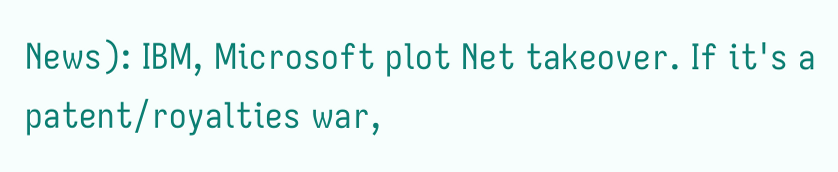News): IBM, Microsoft plot Net takeover. If it's a patent/royalties war,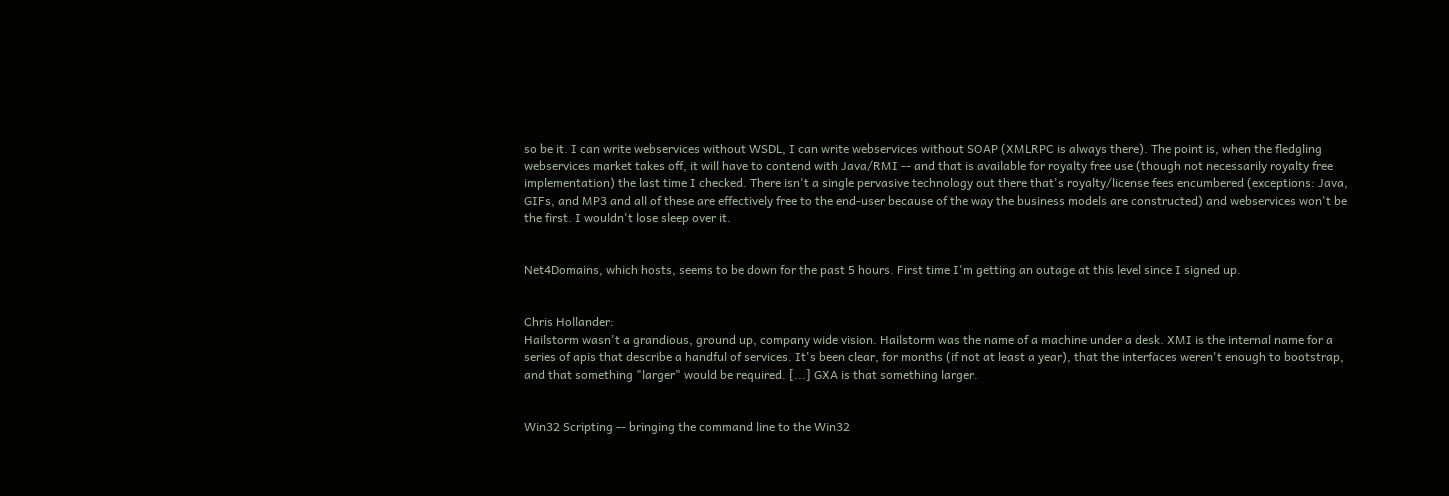so be it. I can write webservices without WSDL, I can write webservices without SOAP (XMLRPC is always there). The point is, when the fledgling webservices market takes off, it will have to contend with Java/RMI -- and that is available for royalty free use (though not necessarily royalty free implementation) the last time I checked. There isn't a single pervasive technology out there that's royalty/license fees encumbered (exceptions: Java, GIFs, and MP3 and all of these are effectively free to the end-user because of the way the business models are constructed) and webservices won't be the first. I wouldn't lose sleep over it.


Net4Domains, which hosts, seems to be down for the past 5 hours. First time I'm getting an outage at this level since I signed up.


Chris Hollander:
Hailstorm wasn't a grandious, ground up, company wide vision. Hailstorm was the name of a machine under a desk. XMI is the internal name for a series of apis that describe a handful of services. It's been clear, for months (if not at least a year), that the interfaces weren't enough to bootstrap, and that something "larger" would be required. [...] GXA is that something larger.


Win32 Scripting -- bringing the command line to the Win32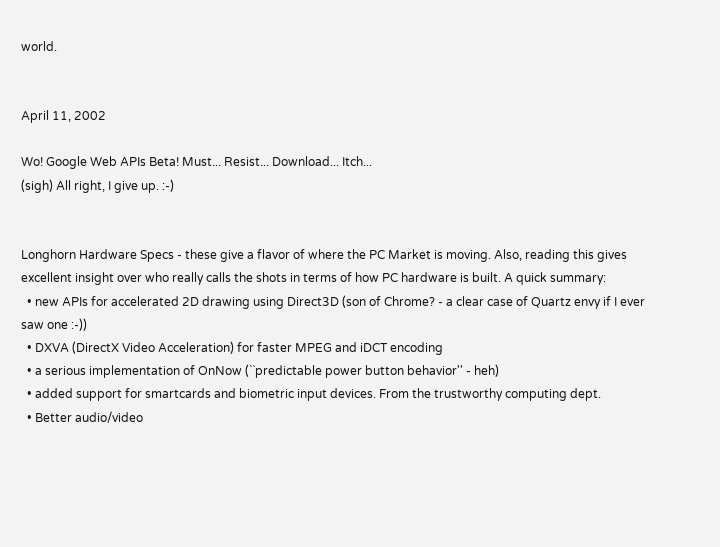world.


April 11, 2002

Wo! Google Web APIs Beta! Must... Resist... Download... Itch...
(sigh) All right, I give up. :-)


Longhorn Hardware Specs - these give a flavor of where the PC Market is moving. Also, reading this gives excellent insight over who really calls the shots in terms of how PC hardware is built. A quick summary:
  • new APIs for accelerated 2D drawing using Direct3D (son of Chrome? - a clear case of Quartz envy if I ever saw one :-))
  • DXVA (DirectX Video Acceleration) for faster MPEG and iDCT encoding
  • a serious implementation of OnNow (``predictable power button behavior'' - heh)
  • added support for smartcards and biometric input devices. From the trustworthy computing dept.
  • Better audio/video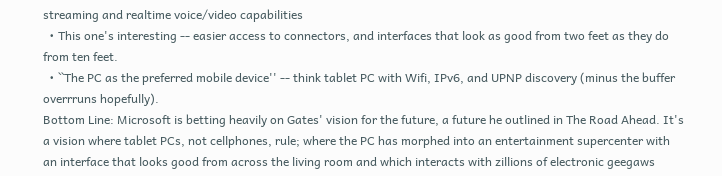streaming and realtime voice/video capabilities
  • This one's interesting -- easier access to connectors, and interfaces that look as good from two feet as they do from ten feet.
  • ``The PC as the preferred mobile device'' -- think tablet PC with Wifi, IPv6, and UPNP discovery (minus the buffer overrruns hopefully).
Bottom Line: Microsoft is betting heavily on Gates' vision for the future, a future he outlined in The Road Ahead. It's a vision where tablet PCs, not cellphones, rule; where the PC has morphed into an entertainment supercenter with an interface that looks good from across the living room and which interacts with zillions of electronic geegaws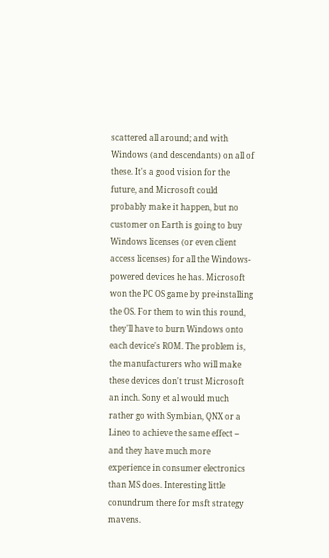scattered all around; and with Windows (and descendants) on all of these. It's a good vision for the future, and Microsoft could probably make it happen, but no customer on Earth is going to buy Windows licenses (or even client access licenses) for all the Windows-powered devices he has. Microsoft won the PC OS game by pre-installing the OS. For them to win this round, they'll have to burn Windows onto each device's ROM. The problem is, the manufacturers who will make these devices don't trust Microsoft an inch. Sony et al would much rather go with Symbian, QNX or a Lineo to achieve the same effect -- and they have much more experience in consumer electronics than MS does. Interesting little conundrum there for msft strategy mavens.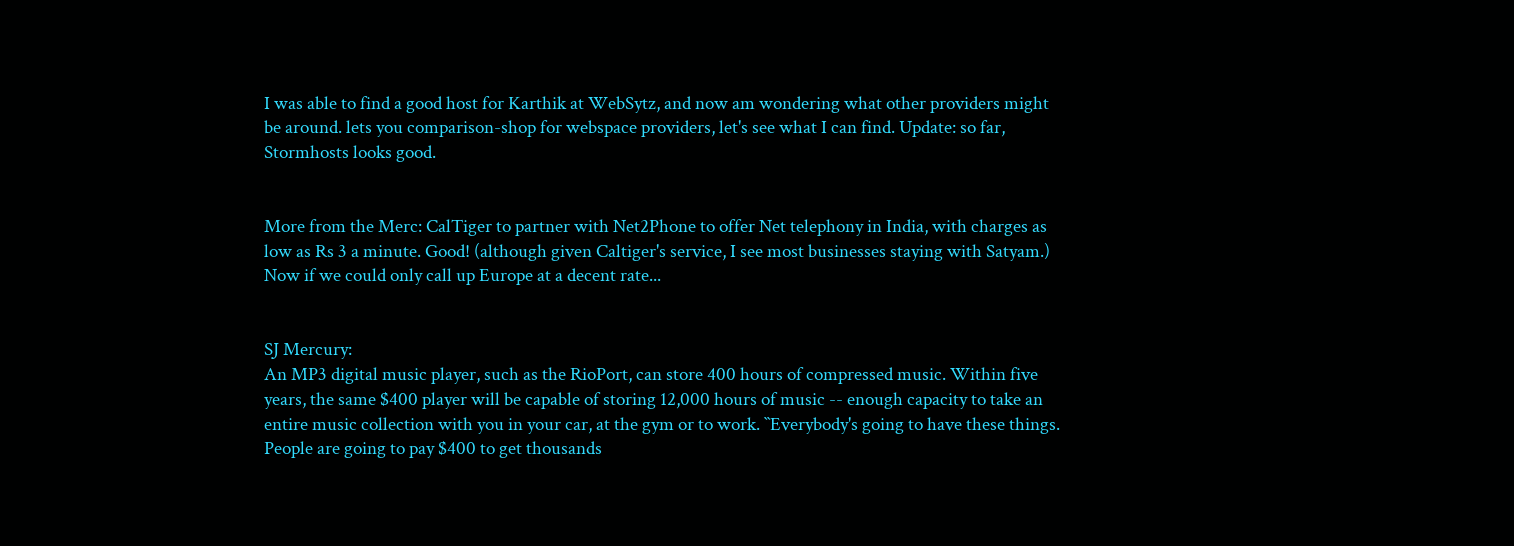I was able to find a good host for Karthik at WebSytz, and now am wondering what other providers might be around. lets you comparison-shop for webspace providers, let's see what I can find. Update: so far, Stormhosts looks good.


More from the Merc: CalTiger to partner with Net2Phone to offer Net telephony in India, with charges as low as Rs 3 a minute. Good! (although given Caltiger's service, I see most businesses staying with Satyam.) Now if we could only call up Europe at a decent rate...


SJ Mercury:
An MP3 digital music player, such as the RioPort, can store 400 hours of compressed music. Within five years, the same $400 player will be capable of storing 12,000 hours of music -- enough capacity to take an entire music collection with you in your car, at the gym or to work. ``Everybody's going to have these things. People are going to pay $400 to get thousands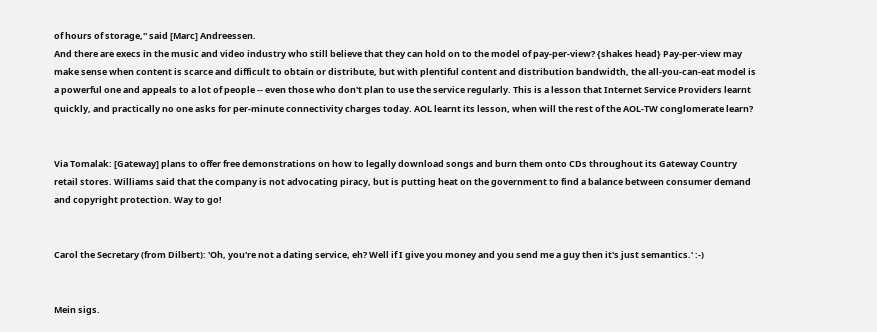of hours of storage,'' said [Marc] Andreessen.
And there are execs in the music and video industry who still believe that they can hold on to the model of pay-per-view? {shakes head} Pay-per-view may make sense when content is scarce and difficult to obtain or distribute, but with plentiful content and distribution bandwidth, the all-you-can-eat model is a powerful one and appeals to a lot of people -- even those who don't plan to use the service regularly. This is a lesson that Internet Service Providers learnt quickly, and practically no one asks for per-minute connectivity charges today. AOL learnt its lesson, when will the rest of the AOL-TW conglomerate learn?


Via Tomalak: [Gateway] plans to offer free demonstrations on how to legally download songs and burn them onto CDs throughout its Gateway Country retail stores. Williams said that the company is not advocating piracy, but is putting heat on the government to find a balance between consumer demand and copyright protection. Way to go!


Carol the Secretary (from Dilbert): 'Oh, you're not a dating service, eh? Well if I give you money and you send me a guy then it's just semantics.' :-)


Mein sigs.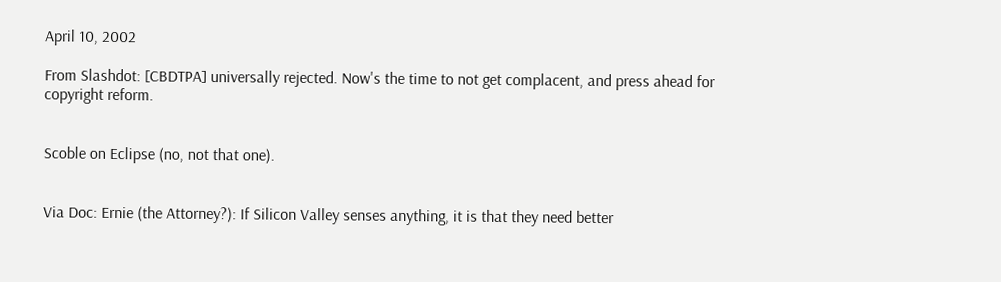April 10, 2002

From Slashdot: [CBDTPA] universally rejected. Now's the time to not get complacent, and press ahead for copyright reform.


Scoble on Eclipse (no, not that one).


Via Doc: Ernie (the Attorney?): If Silicon Valley senses anything, it is that they need better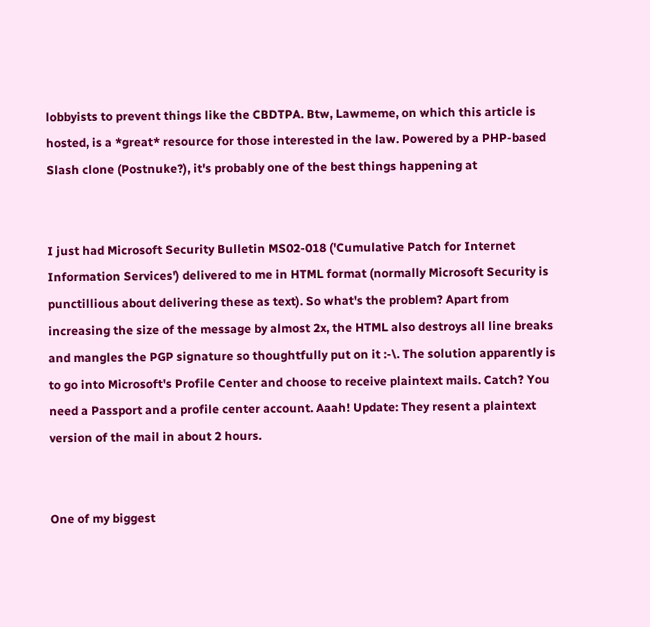lobbyists to prevent things like the CBDTPA. Btw, Lawmeme, on which this article is hosted, is a *great* resource for those interested in the law. Powered by a PHP-based Slash clone (Postnuke?), it's probably one of the best things happening at


I just had Microsoft Security Bulletin MS02-018 ('Cumulative Patch for Internet Information Services') delivered to me in HTML format (normally Microsoft Security is punctillious about delivering these as text). So what's the problem? Apart from increasing the size of the message by almost 2x, the HTML also destroys all line breaks and mangles the PGP signature so thoughtfully put on it :-\. The solution apparently is to go into Microsoft's Profile Center and choose to receive plaintext mails. Catch? You need a Passport and a profile center account. Aaah! Update: They resent a plaintext version of the mail in about 2 hours.


One of my biggest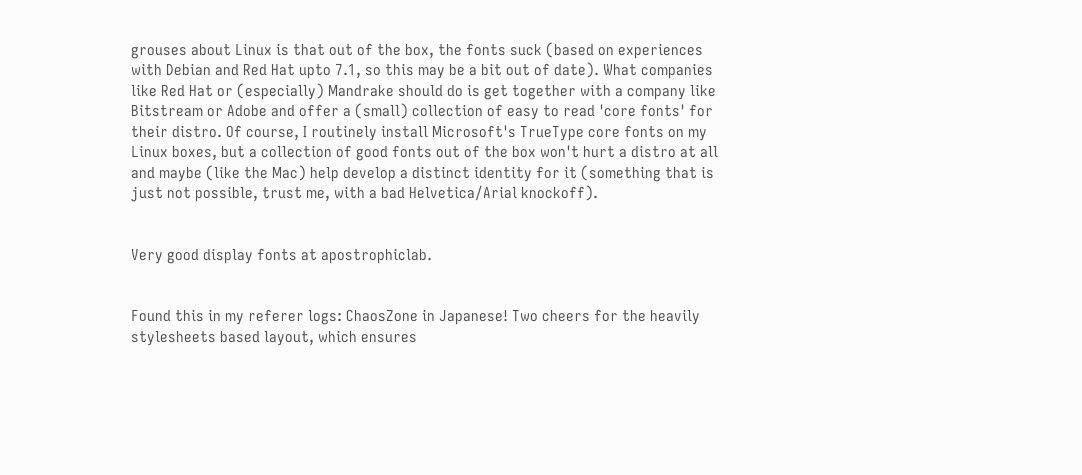grouses about Linux is that out of the box, the fonts suck (based on experiences with Debian and Red Hat upto 7.1, so this may be a bit out of date). What companies like Red Hat or (especially) Mandrake should do is get together with a company like Bitstream or Adobe and offer a (small) collection of easy to read 'core fonts' for their distro. Of course, I routinely install Microsoft's TrueType core fonts on my Linux boxes, but a collection of good fonts out of the box won't hurt a distro at all and maybe (like the Mac) help develop a distinct identity for it (something that is just not possible, trust me, with a bad Helvetica/Arial knockoff).


Very good display fonts at apostrophiclab.


Found this in my referer logs: ChaosZone in Japanese! Two cheers for the heavily stylesheets based layout, which ensures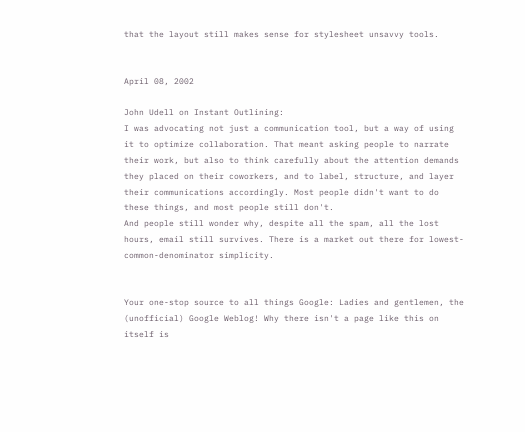that the layout still makes sense for stylesheet unsavvy tools.


April 08, 2002

John Udell on Instant Outlining:
I was advocating not just a communication tool, but a way of using it to optimize collaboration. That meant asking people to narrate their work, but also to think carefully about the attention demands they placed on their coworkers, and to label, structure, and layer their communications accordingly. Most people didn't want to do these things, and most people still don't.
And people still wonder why, despite all the spam, all the lost hours, email still survives. There is a market out there for lowest-common-denominator simplicity.


Your one-stop source to all things Google: Ladies and gentlemen, the (unofficial) Google Weblog! Why there isn't a page like this on itself is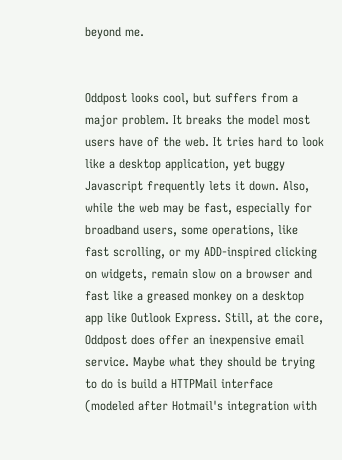beyond me.


Oddpost looks cool, but suffers from a major problem. It breaks the model most users have of the web. It tries hard to look like a desktop application, yet buggy Javascript frequently lets it down. Also, while the web may be fast, especially for broadband users, some operations, like fast scrolling, or my ADD-inspired clicking on widgets, remain slow on a browser and fast like a greased monkey on a desktop app like Outlook Express. Still, at the core, Oddpost does offer an inexpensive email service. Maybe what they should be trying to do is build a HTTPMail interface (modeled after Hotmail's integration with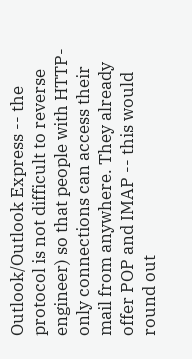Outlook/Outlook Express -- the protocol is not difficult to reverse engineer) so that people with HTTP-only connections can access their mail from anywhere. They already offer POP and IMAP -- this would round out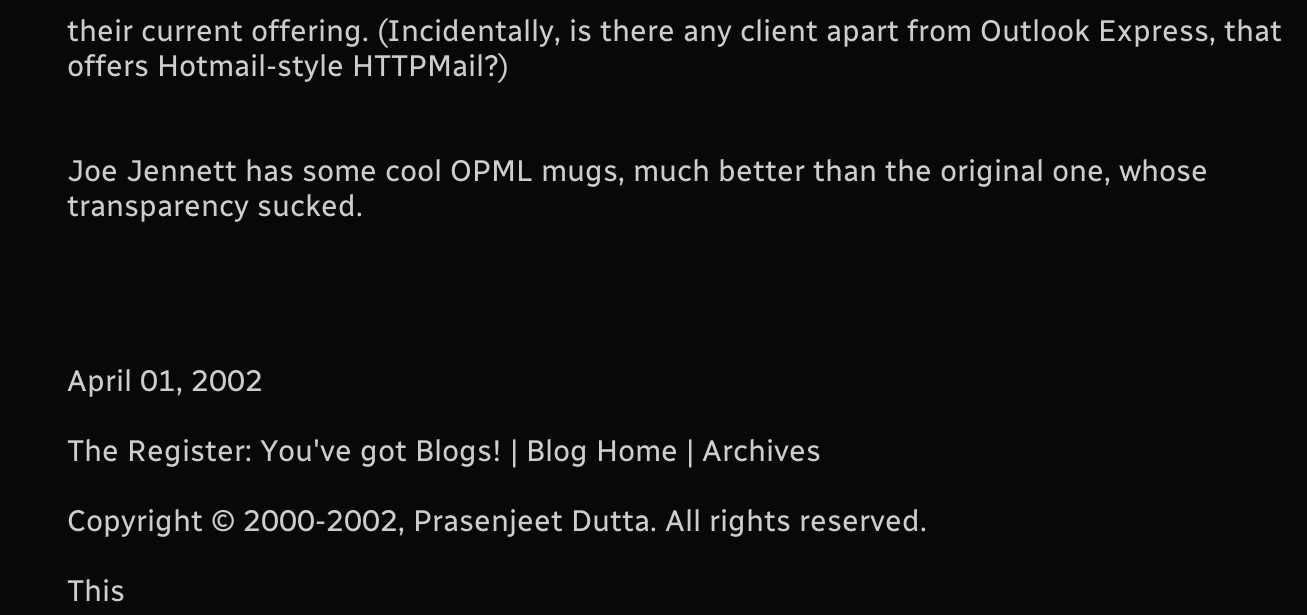their current offering. (Incidentally, is there any client apart from Outlook Express, that offers Hotmail-style HTTPMail?)


Joe Jennett has some cool OPML mugs, much better than the original one, whose transparency sucked.




April 01, 2002

The Register: You've got Blogs! | Blog Home | Archives

Copyright © 2000-2002, Prasenjeet Dutta. All rights reserved.

This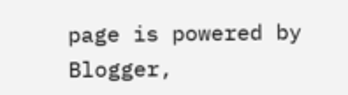page is powered by Blogger,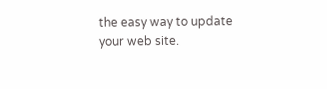the easy way to update your web site.